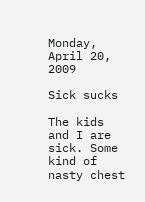Monday, April 20, 2009

Sick sucks

The kids and I are sick. Some kind of nasty chest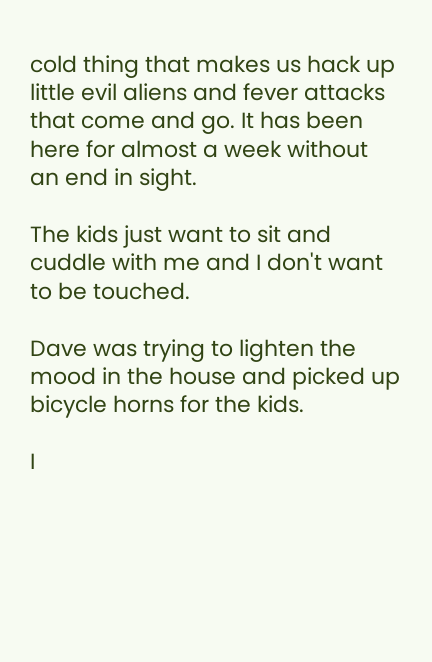cold thing that makes us hack up little evil aliens and fever attacks that come and go. It has been here for almost a week without an end in sight.

The kids just want to sit and cuddle with me and I don't want to be touched.

Dave was trying to lighten the mood in the house and picked up bicycle horns for the kids.

I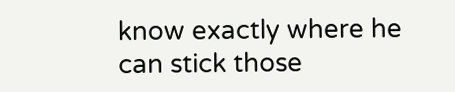know exactly where he can stick those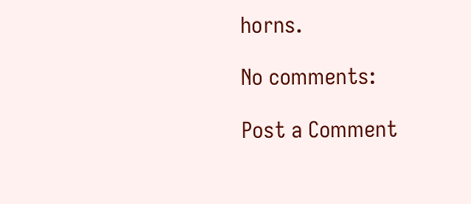horns.

No comments:

Post a Comment